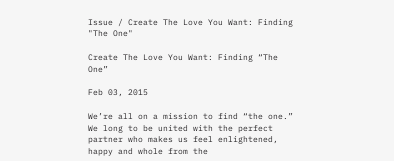Issue / Create The Love You Want: Finding "The One"

Create The Love You Want: Finding “The One”

Feb 03, 2015

We’re all on a mission to find “the one.” We long to be united with the perfect partner who makes us feel enlightened, happy and whole from the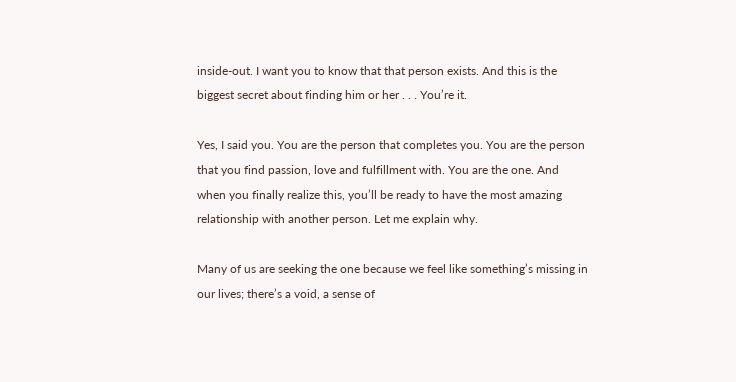inside-out. I want you to know that that person exists. And this is the biggest secret about finding him or her . . . You’re it.

Yes, I said you. You are the person that completes you. You are the person that you find passion, love and fulfillment with. You are the one. And when you finally realize this, you’ll be ready to have the most amazing relationship with another person. Let me explain why.

Many of us are seeking the one because we feel like something’s missing in our lives; there’s a void, a sense of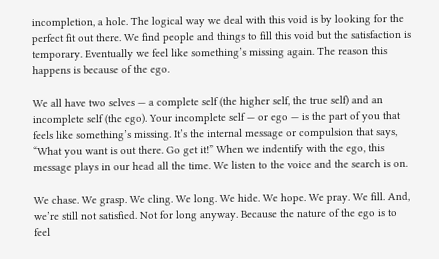incompletion, a hole. The logical way we deal with this void is by looking for the perfect fit out there. We find people and things to fill this void but the satisfaction is temporary. Eventually we feel like something’s missing again. The reason this happens is because of the ego.

We all have two selves — a complete self (the higher self, the true self) and an incomplete self (the ego). Your incomplete self — or ego — is the part of you that feels like something’s missing. It’s the internal message or compulsion that says, “What you want is out there. Go get it!” When we indentify with the ego, this message plays in our head all the time. We listen to the voice and the search is on.

We chase. We grasp. We cling. We long. We hide. We hope. We pray. We fill. And, we’re still not satisfied. Not for long anyway. Because the nature of the ego is to feel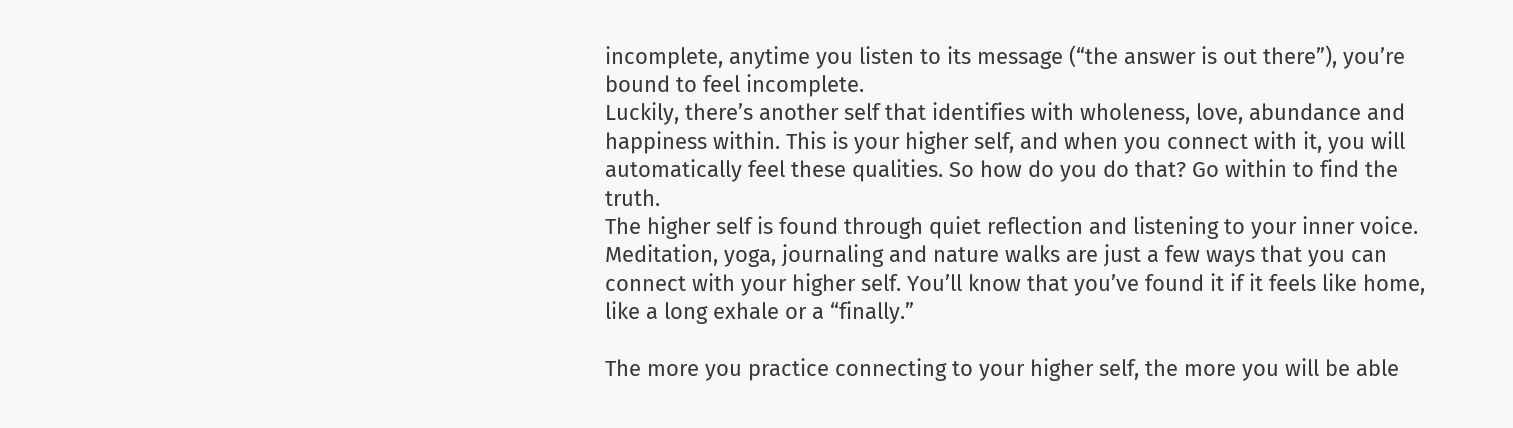incomplete, anytime you listen to its message (“the answer is out there”), you’re bound to feel incomplete.
Luckily, there’s another self that identifies with wholeness, love, abundance and happiness within. This is your higher self, and when you connect with it, you will automatically feel these qualities. So how do you do that? Go within to find the truth.
The higher self is found through quiet reflection and listening to your inner voice. Meditation, yoga, journaling and nature walks are just a few ways that you can connect with your higher self. You’ll know that you’ve found it if it feels like home, like a long exhale or a “finally.”

The more you practice connecting to your higher self, the more you will be able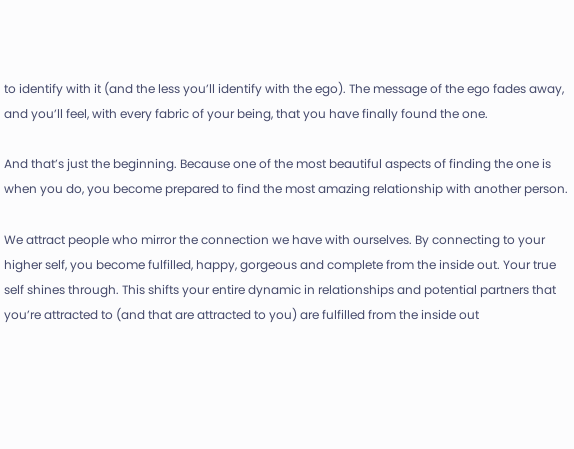to identify with it (and the less you’ll identify with the ego). The message of the ego fades away, and you’ll feel, with every fabric of your being, that you have finally found the one.

And that’s just the beginning. Because one of the most beautiful aspects of finding the one is when you do, you become prepared to find the most amazing relationship with another person.

We attract people who mirror the connection we have with ourselves. By connecting to your higher self, you become fulfilled, happy, gorgeous and complete from the inside out. Your true self shines through. This shifts your entire dynamic in relationships and potential partners that you’re attracted to (and that are attracted to you) are fulfilled from the inside out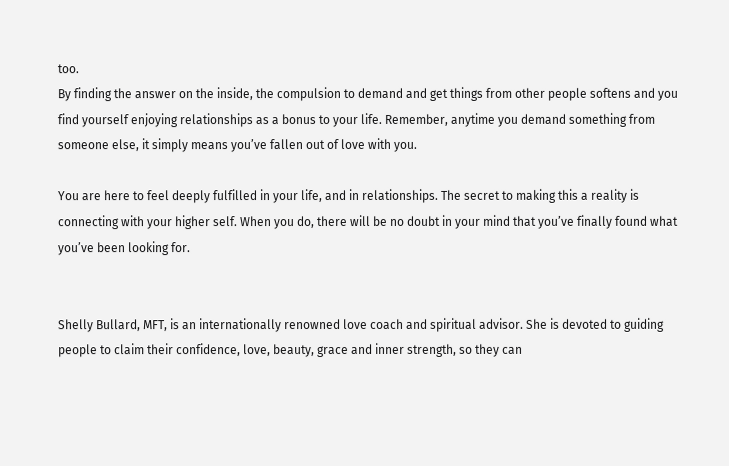too.
By finding the answer on the inside, the compulsion to demand and get things from other people softens and you find yourself enjoying relationships as a bonus to your life. Remember, anytime you demand something from someone else, it simply means you’ve fallen out of love with you.

You are here to feel deeply fulfilled in your life, and in relationships. The secret to making this a reality is connecting with your higher self. When you do, there will be no doubt in your mind that you’ve finally found what you’ve been looking for.


Shelly Bullard, MFT, is an internationally renowned love coach and spiritual advisor. She is devoted to guiding people to claim their confidence, love, beauty, grace and inner strength, so they can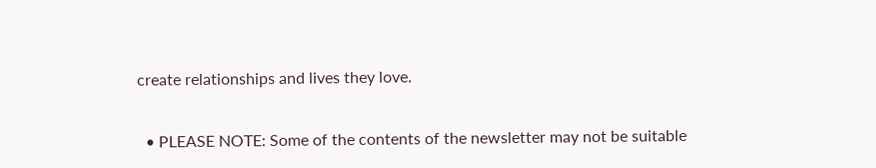create relationships and lives they love.


  • PLEASE NOTE: Some of the contents of the newsletter may not be suitable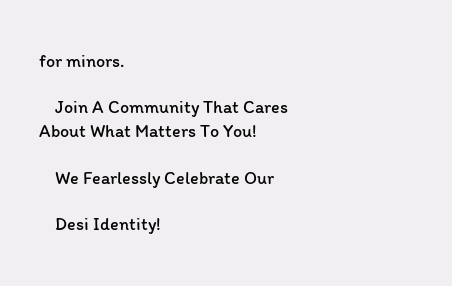for minors.

    Join A Community That Cares About What Matters To You!

    We Fearlessly Celebrate Our

    Desi Identity!